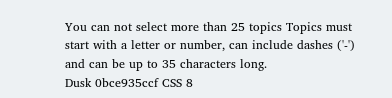You can not select more than 25 topics Topics must start with a letter or number, can include dashes ('-') and can be up to 35 characters long.
Dusk 0bce935ccf CSS 8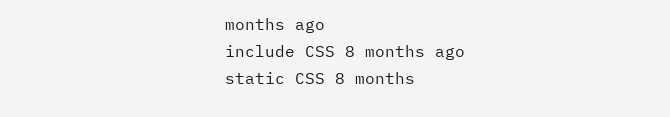months ago
include CSS 8 months ago
static CSS 8 months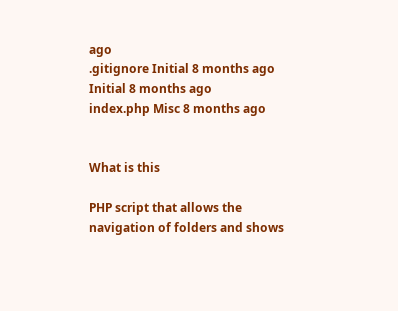ago
.gitignore Initial 8 months ago Initial 8 months ago
index.php Misc 8 months ago


What is this

PHP script that allows the navigation of folders and shows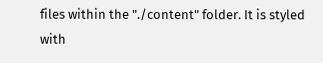files within the "./content" folder. It is styled with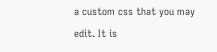a custom css that you may edit. It is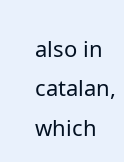also in catalan, which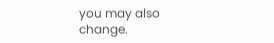you may also change.